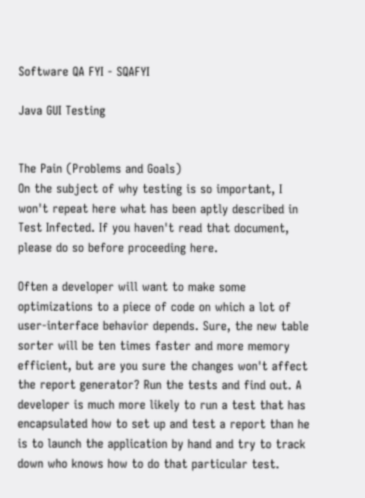Software QA FYI - SQAFYI

Java GUI Testing


The Pain (Problems and Goals)
On the subject of why testing is so important, I won't repeat here what has been aptly described in Test Infected. If you haven't read that document, please do so before proceeding here.

Often a developer will want to make some optimizations to a piece of code on which a lot of user-interface behavior depends. Sure, the new table sorter will be ten times faster and more memory efficient, but are you sure the changes won't affect the report generator? Run the tests and find out. A developer is much more likely to run a test that has encapsulated how to set up and test a report than he is to launch the application by hand and try to track down who knows how to do that particular test.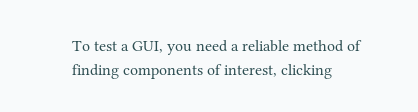To test a GUI, you need a reliable method of finding components of interest, clicking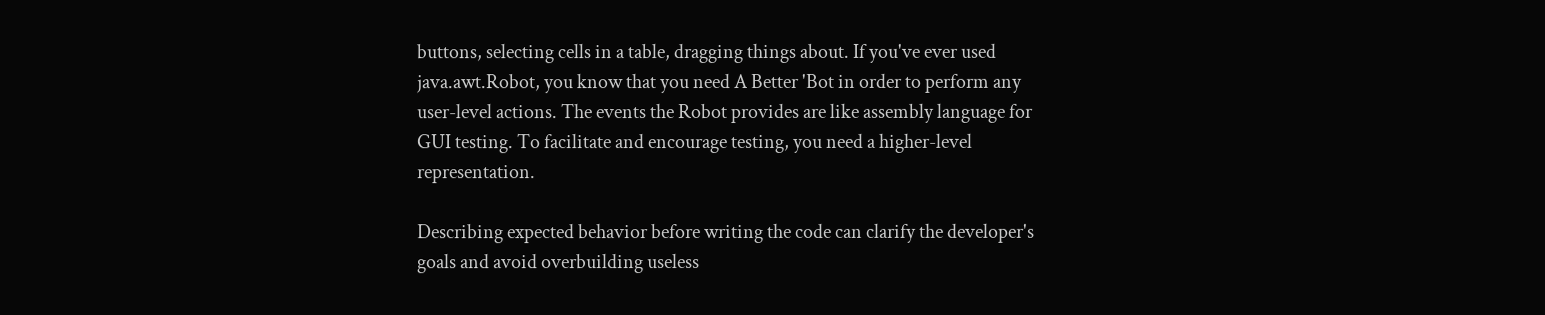buttons, selecting cells in a table, dragging things about. If you've ever used java.awt.Robot, you know that you need A Better 'Bot in order to perform any user-level actions. The events the Robot provides are like assembly language for GUI testing. To facilitate and encourage testing, you need a higher-level representation.

Describing expected behavior before writing the code can clarify the developer's goals and avoid overbuilding useless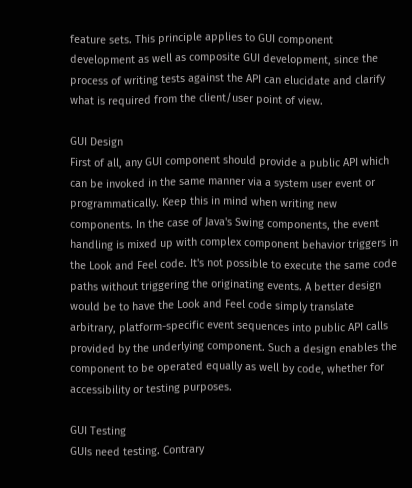feature sets. This principle applies to GUI component development as well as composite GUI development, since the process of writing tests against the API can elucidate and clarify what is required from the client/user point of view.

GUI Design
First of all, any GUI component should provide a public API which can be invoked in the same manner via a system user event or programmatically. Keep this in mind when writing new components. In the case of Java's Swing components, the event handling is mixed up with complex component behavior triggers in the Look and Feel code. It's not possible to execute the same code paths without triggering the originating events. A better design would be to have the Look and Feel code simply translate arbitrary, platform-specific event sequences into public API calls provided by the underlying component. Such a design enables the component to be operated equally as well by code, whether for accessibility or testing purposes.

GUI Testing
GUIs need testing. Contrary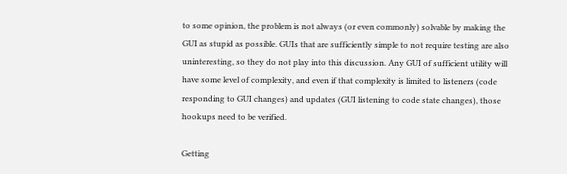to some opinion, the problem is not always (or even commonly) solvable by making the GUI as stupid as possible. GUIs that are sufficiently simple to not require testing are also uninteresting, so they do not play into this discussion. Any GUI of sufficient utility will have some level of complexity, and even if that complexity is limited to listeners (code responding to GUI changes) and updates (GUI listening to code state changes), those hookups need to be verified.

Getting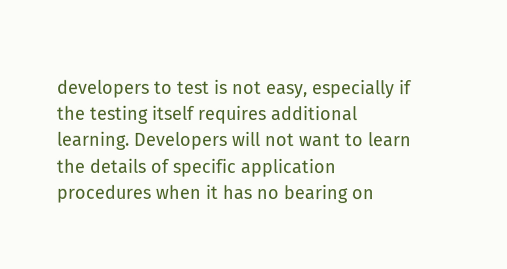developers to test is not easy, especially if the testing itself requires additional learning. Developers will not want to learn the details of specific application procedures when it has no bearing on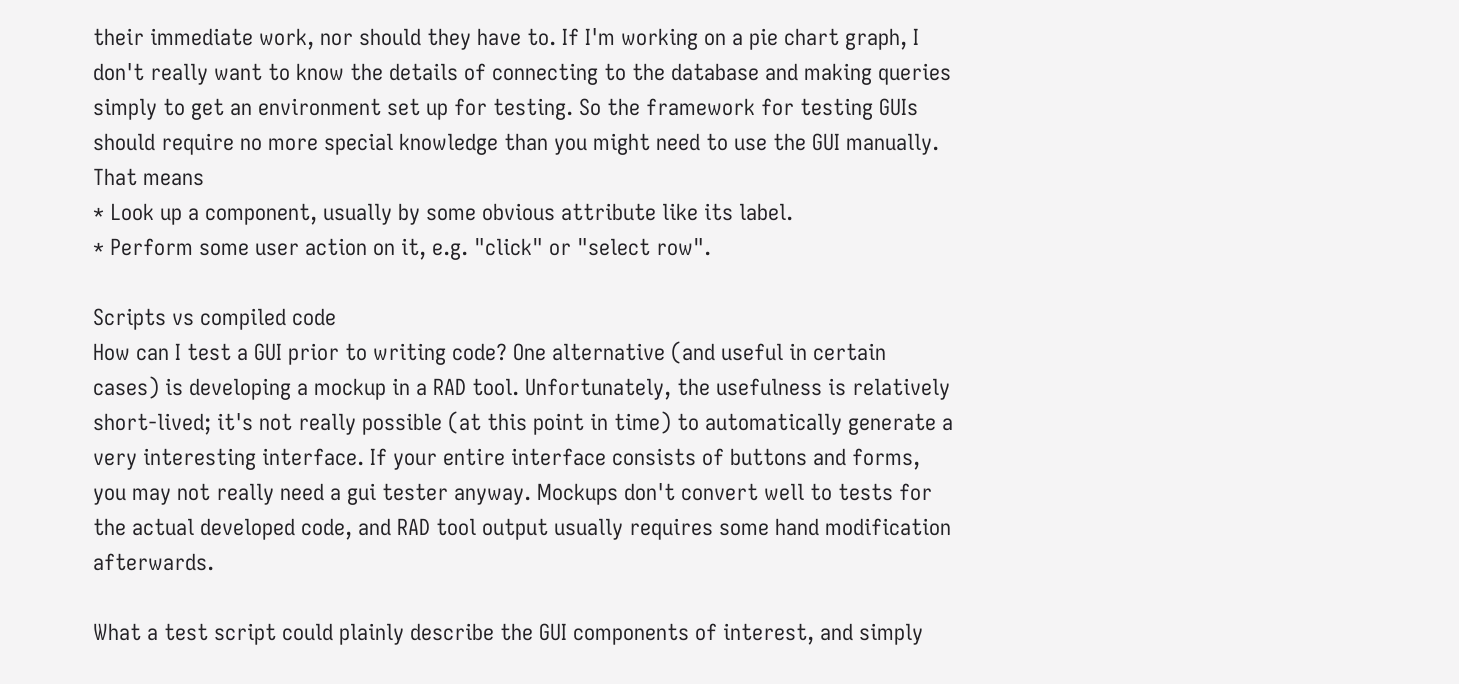their immediate work, nor should they have to. If I'm working on a pie chart graph, I don't really want to know the details of connecting to the database and making queries simply to get an environment set up for testing. So the framework for testing GUIs should require no more special knowledge than you might need to use the GUI manually. That means
* Look up a component, usually by some obvious attribute like its label.
* Perform some user action on it, e.g. "click" or "select row".

Scripts vs compiled code
How can I test a GUI prior to writing code? One alternative (and useful in certain cases) is developing a mockup in a RAD tool. Unfortunately, the usefulness is relatively short-lived; it's not really possible (at this point in time) to automatically generate a very interesting interface. If your entire interface consists of buttons and forms, you may not really need a gui tester anyway. Mockups don't convert well to tests for the actual developed code, and RAD tool output usually requires some hand modification afterwards.

What a test script could plainly describe the GUI components of interest, and simply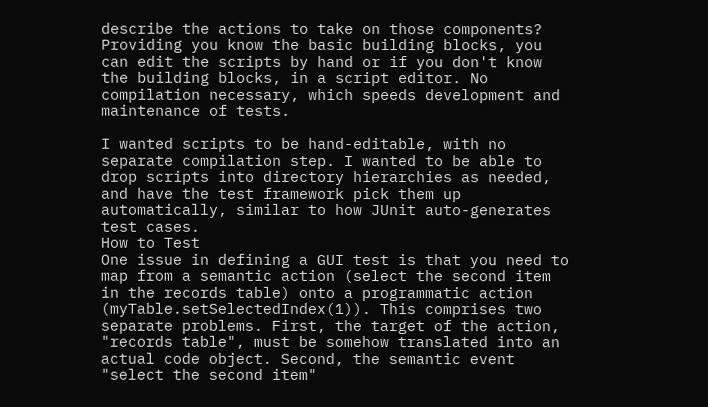describe the actions to take on those components? Providing you know the basic building blocks, you can edit the scripts by hand or if you don't know the building blocks, in a script editor. No compilation necessary, which speeds development and maintenance of tests.

I wanted scripts to be hand-editable, with no separate compilation step. I wanted to be able to drop scripts into directory hierarchies as needed, and have the test framework pick them up automatically, similar to how JUnit auto-generates test cases.
How to Test
One issue in defining a GUI test is that you need to map from a semantic action (select the second item in the records table) onto a programmatic action (myTable.setSelectedIndex(1)). This comprises two separate problems. First, the target of the action, "records table", must be somehow translated into an actual code object. Second, the semantic event "select the second item"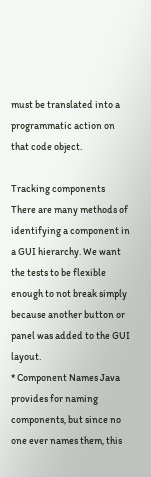must be translated into a programmatic action on that code object.

Tracking components
There are many methods of identifying a component in a GUI hierarchy. We want the tests to be flexible enough to not break simply because another button or panel was added to the GUI layout.
* Component Names Java provides for naming components, but since no one ever names them, this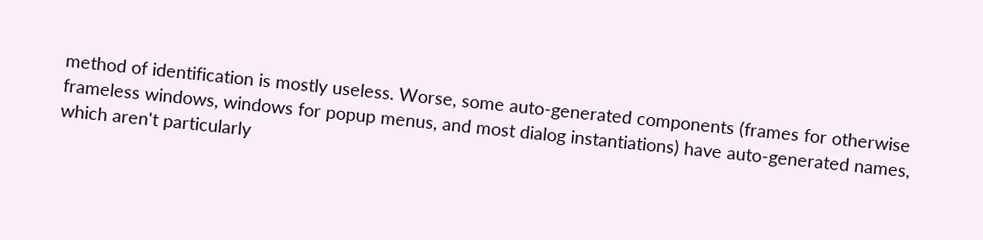method of identification is mostly useless. Worse, some auto-generated components (frames for otherwise frameless windows, windows for popup menus, and most dialog instantiations) have auto-generated names, which aren't particularly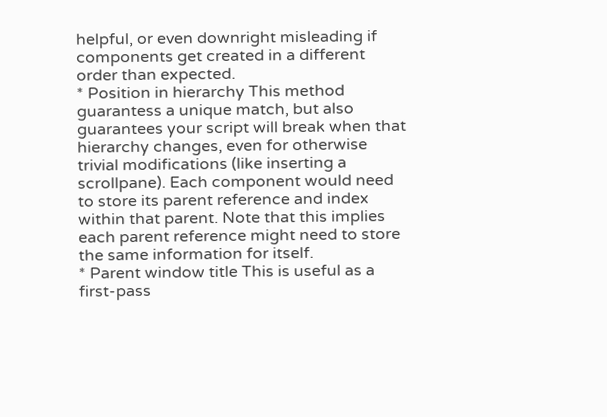helpful, or even downright misleading if components get created in a different order than expected.
* Position in hierarchy This method guarantess a unique match, but also guarantees your script will break when that hierarchy changes, even for otherwise trivial modifications (like inserting a scrollpane). Each component would need to store its parent reference and index within that parent. Note that this implies each parent reference might need to store the same information for itself.
* Parent window title This is useful as a first-pass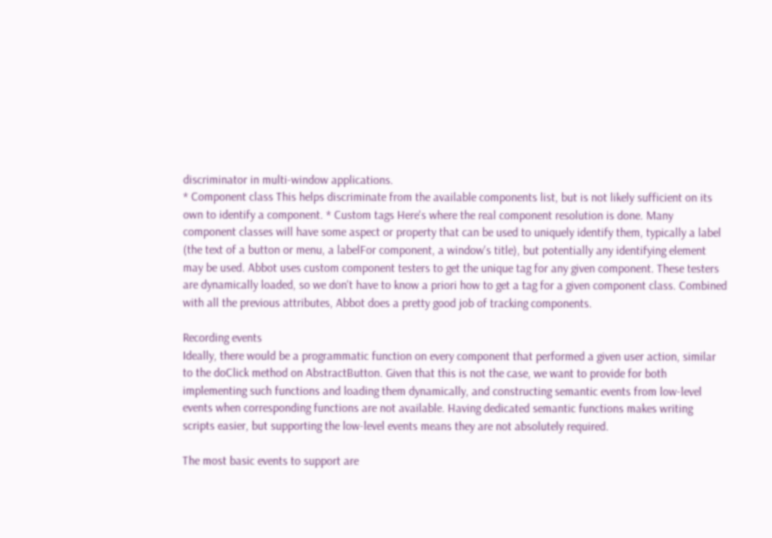discriminator in multi-window applications.
* Component class This helps discriminate from the available components list, but is not likely sufficient on its own to identify a component. * Custom tags Here's where the real component resolution is done. Many component classes will have some aspect or property that can be used to uniquely identify them, typically a label (the text of a button or menu, a labelFor component, a window's title), but potentially any identifying element may be used. Abbot uses custom component testers to get the unique tag for any given component. These testers are dynamically loaded, so we don't have to know a priori how to get a tag for a given component class. Combined with all the previous attributes, Abbot does a pretty good job of tracking components.

Recording events
Ideally, there would be a programmatic function on every component that performed a given user action, similar to the doClick method on AbstractButton. Given that this is not the case, we want to provide for both implementing such functions and loading them dynamically, and constructing semantic events from low-level events when corresponding functions are not available. Having dedicated semantic functions makes writing scripts easier, but supporting the low-level events means they are not absolutely required.

The most basic events to support are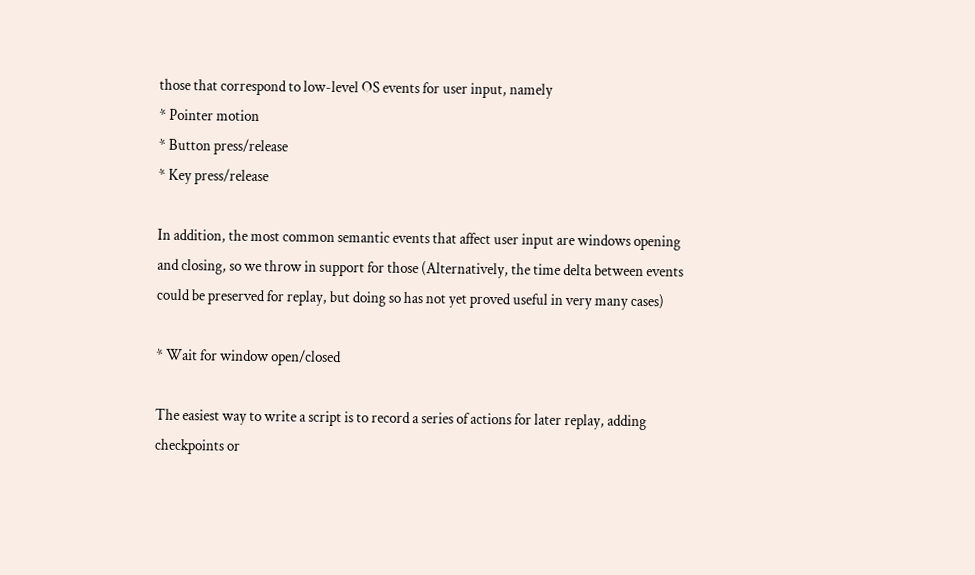those that correspond to low-level OS events for user input, namely
* Pointer motion
* Button press/release
* Key press/release

In addition, the most common semantic events that affect user input are windows opening and closing, so we throw in support for those (Alternatively, the time delta between events could be preserved for replay, but doing so has not yet proved useful in very many cases)

* Wait for window open/closed

The easiest way to write a script is to record a series of actions for later replay, adding checkpoints or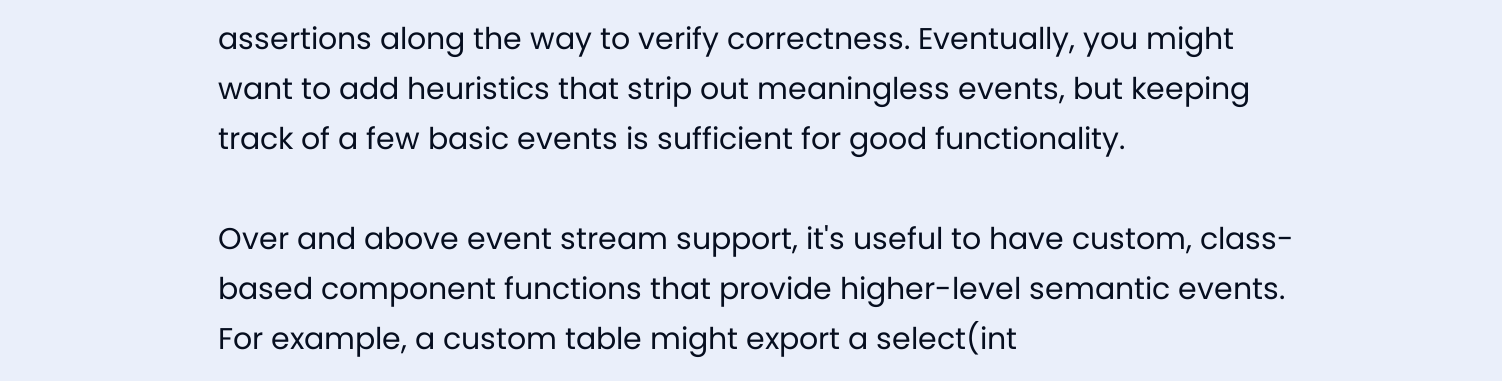assertions along the way to verify correctness. Eventually, you might want to add heuristics that strip out meaningless events, but keeping track of a few basic events is sufficient for good functionality.

Over and above event stream support, it's useful to have custom, class-based component functions that provide higher-level semantic events. For example, a custom table might export a select(int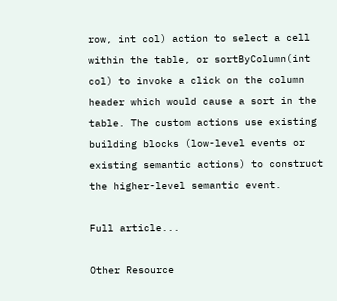row, int col) action to select a cell within the table, or sortByColumn(int col) to invoke a click on the column header which would cause a sort in the table. The custom actions use existing building blocks (low-level events or existing semantic actions) to construct the higher-level semantic event.

Full article...

Other Resource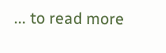... to read more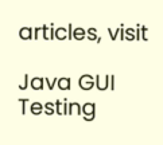articles, visit

Java GUI Testing